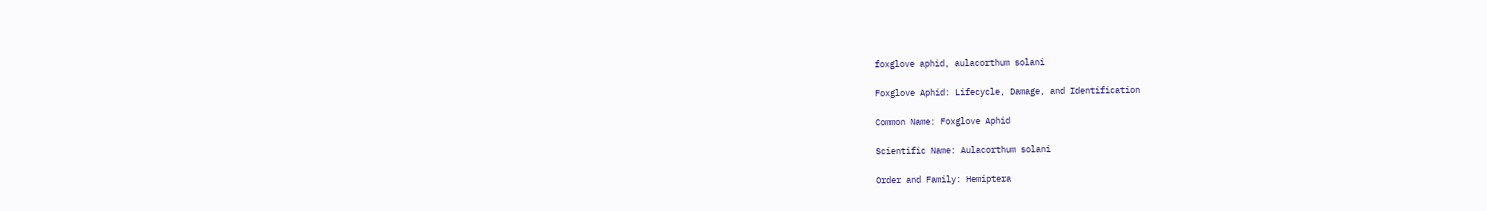foxglove aphid, aulacorthum solani

Foxglove Aphid: Lifecycle, Damage, and Identification

Common Name: Foxglove Aphid

Scientific Name: Aulacorthum solani

Order and Family: Hemiptera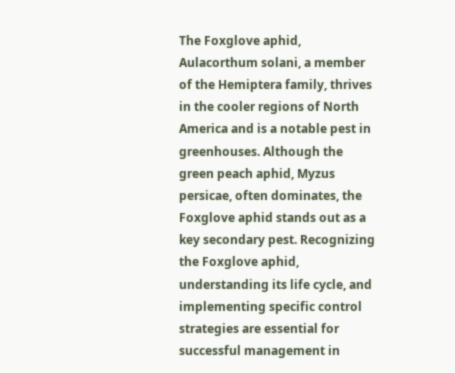The Foxglove aphid, Aulacorthum solani, a member of the Hemiptera family, thrives in the cooler regions of North America and is a notable pest in greenhouses. Although the green peach aphid, Myzus persicae, often dominates, the Foxglove aphid stands out as a key secondary pest. Recognizing the Foxglove aphid, understanding its life cycle, and implementing specific control strategies are essential for successful management in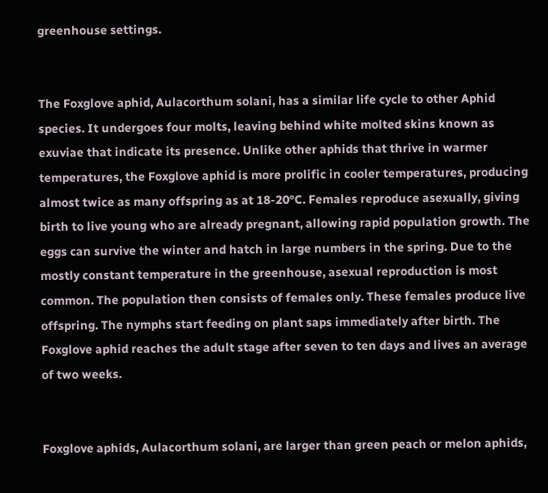greenhouse settings.


The Foxglove aphid, Aulacorthum solani, has a similar life cycle to other Aphid species. It undergoes four molts, leaving behind white molted skins known as exuviae that indicate its presence. Unlike other aphids that thrive in warmer temperatures, the Foxglove aphid is more prolific in cooler temperatures, producing almost twice as many offspring as at 18-20°C. Females reproduce asexually, giving birth to live young who are already pregnant, allowing rapid population growth. The eggs can survive the winter and hatch in large numbers in the spring. Due to the mostly constant temperature in the greenhouse, asexual reproduction is most common. The population then consists of females only. These females produce live offspring. The nymphs start feeding on plant saps immediately after birth. The Foxglove aphid reaches the adult stage after seven to ten days and lives an average of two weeks.


Foxglove aphids, Aulacorthum solani, are larger than green peach or melon aphids,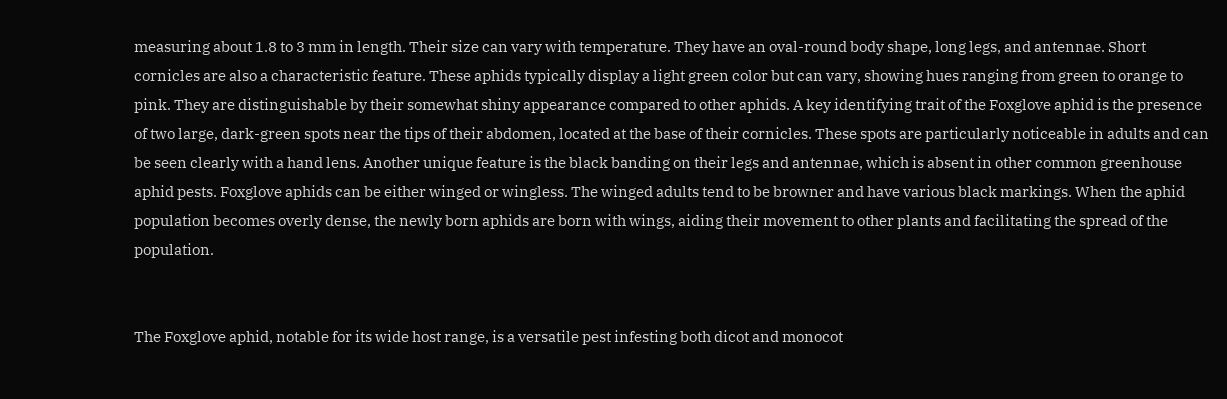measuring about 1.8 to 3 mm in length. Their size can vary with temperature. They have an oval-round body shape, long legs, and antennae. Short cornicles are also a characteristic feature. These aphids typically display a light green color but can vary, showing hues ranging from green to orange to pink. They are distinguishable by their somewhat shiny appearance compared to other aphids. A key identifying trait of the Foxglove aphid is the presence of two large, dark-green spots near the tips of their abdomen, located at the base of their cornicles. These spots are particularly noticeable in adults and can be seen clearly with a hand lens. Another unique feature is the black banding on their legs and antennae, which is absent in other common greenhouse aphid pests. Foxglove aphids can be either winged or wingless. The winged adults tend to be browner and have various black markings. When the aphid population becomes overly dense, the newly born aphids are born with wings, aiding their movement to other plants and facilitating the spread of the population.


The Foxglove aphid, notable for its wide host range, is a versatile pest infesting both dicot and monocot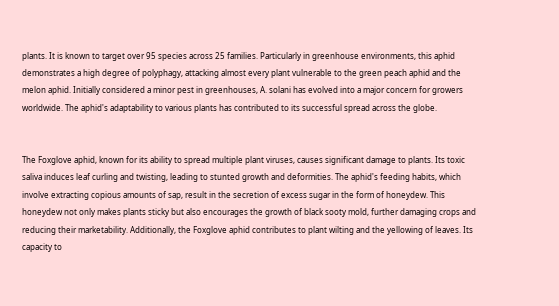plants. It is known to target over 95 species across 25 families. Particularly in greenhouse environments, this aphid demonstrates a high degree of polyphagy, attacking almost every plant vulnerable to the green peach aphid and the melon aphid. Initially considered a minor pest in greenhouses, A. solani has evolved into a major concern for growers worldwide. The aphid's adaptability to various plants has contributed to its successful spread across the globe.


The Foxglove aphid, known for its ability to spread multiple plant viruses, causes significant damage to plants. Its toxic saliva induces leaf curling and twisting, leading to stunted growth and deformities. The aphid's feeding habits, which involve extracting copious amounts of sap, result in the secretion of excess sugar in the form of honeydew. This honeydew not only makes plants sticky but also encourages the growth of black sooty mold, further damaging crops and reducing their marketability. Additionally, the Foxglove aphid contributes to plant wilting and the yellowing of leaves. Its capacity to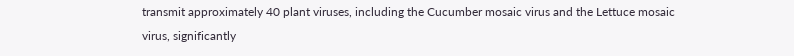transmit approximately 40 plant viruses, including the Cucumber mosaic virus and the Lettuce mosaic virus, significantly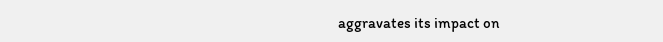aggravates its impact on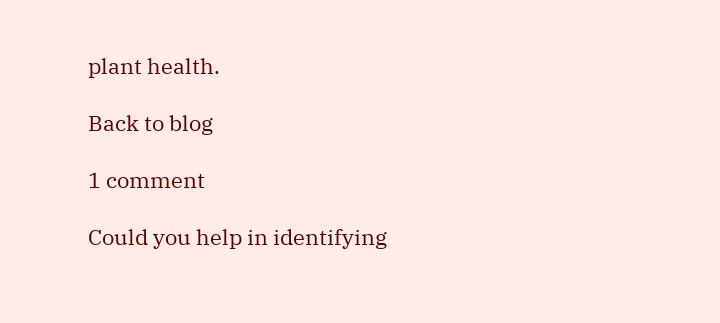plant health.

Back to blog

1 comment

Could you help in identifying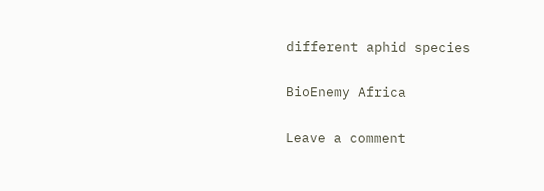different aphid species

BioEnemy Africa

Leave a comment